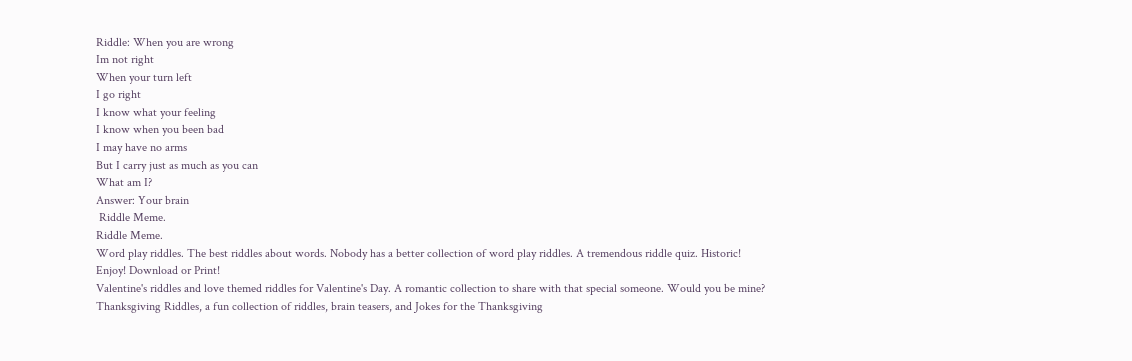Riddle: When you are wrong
Im not right
When your turn left
I go right
I know what your feeling
I know when you been bad
I may have no arms
But I carry just as much as you can
What am I?
Answer: Your brain
 Riddle Meme.
Riddle Meme.
Word play riddles. The best riddles about words. Nobody has a better collection of word play riddles. A tremendous riddle quiz. Historic! Enjoy! Download or Print!
Valentine's riddles and love themed riddles for Valentine's Day. A romantic collection to share with that special someone. Would you be mine?
Thanksgiving Riddles, a fun collection of riddles, brain teasers, and Jokes for the Thanksgiving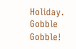Holiday. Gobble Gobble!